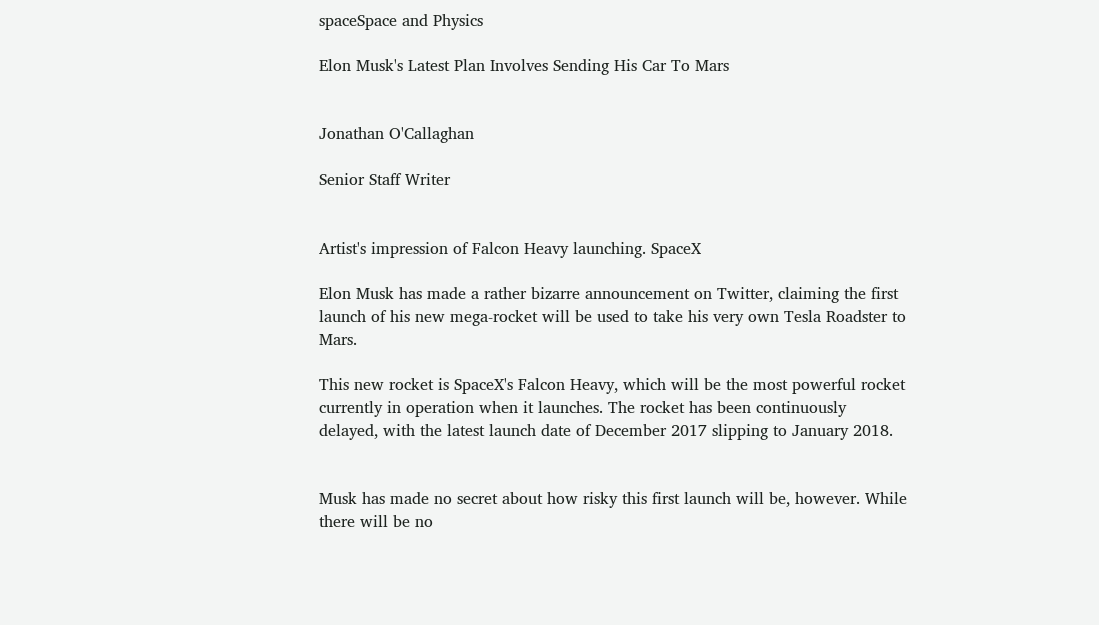spaceSpace and Physics

Elon Musk's Latest Plan Involves Sending His Car To Mars


Jonathan O'Callaghan

Senior Staff Writer


Artist's impression of Falcon Heavy launching. SpaceX

Elon Musk has made a rather bizarre announcement on Twitter, claiming the first launch of his new mega-rocket will be used to take his very own Tesla Roadster to Mars.

This new rocket is SpaceX's Falcon Heavy, which will be the most powerful rocket currently in operation when it launches. The rocket has been continuously delayed, with the latest launch date of December 2017 slipping to January 2018.


Musk has made no secret about how risky this first launch will be, however. While there will be no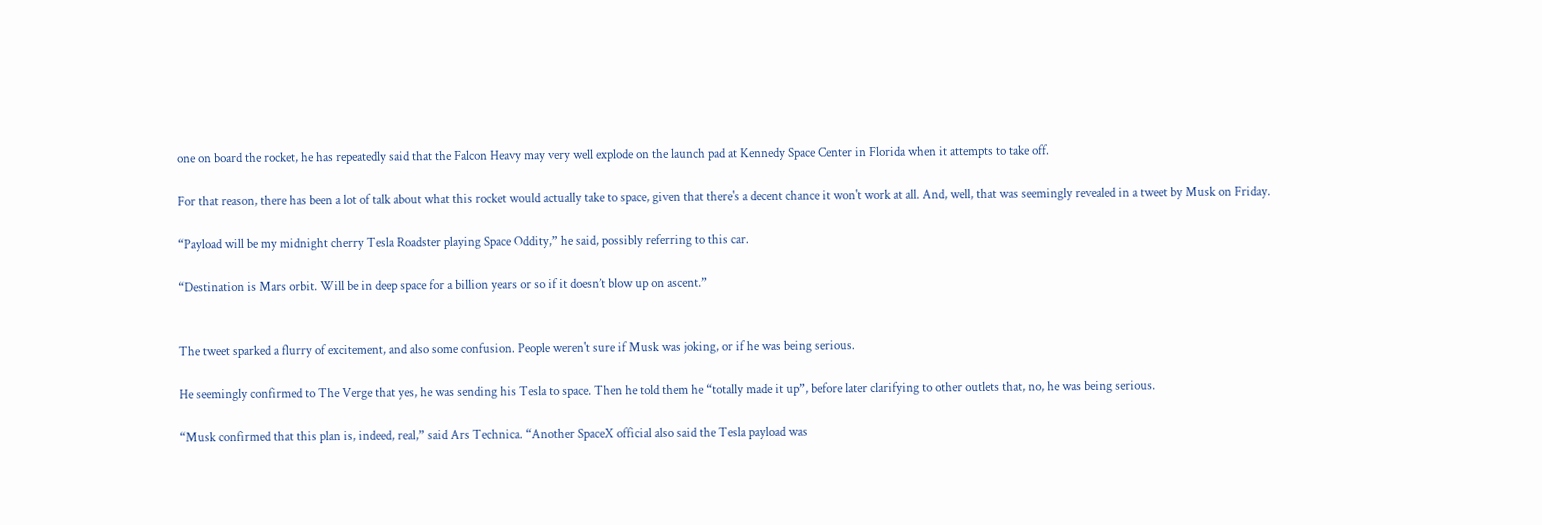one on board the rocket, he has repeatedly said that the Falcon Heavy may very well explode on the launch pad at Kennedy Space Center in Florida when it attempts to take off.

For that reason, there has been a lot of talk about what this rocket would actually take to space, given that there's a decent chance it won't work at all. And, well, that was seemingly revealed in a tweet by Musk on Friday.

“Payload will be my midnight cherry Tesla Roadster playing Space Oddity,” he said, possibly referring to this car.

“Destination is Mars orbit. Will be in deep space for a billion years or so if it doesn’t blow up on ascent.”


The tweet sparked a flurry of excitement, and also some confusion. People weren't sure if Musk was joking, or if he was being serious.

He seemingly confirmed to The Verge that yes, he was sending his Tesla to space. Then he told them he “totally made it up”, before later clarifying to other outlets that, no, he was being serious.

“Musk confirmed that this plan is, indeed, real,” said Ars Technica. “Another SpaceX official also said the Tesla payload was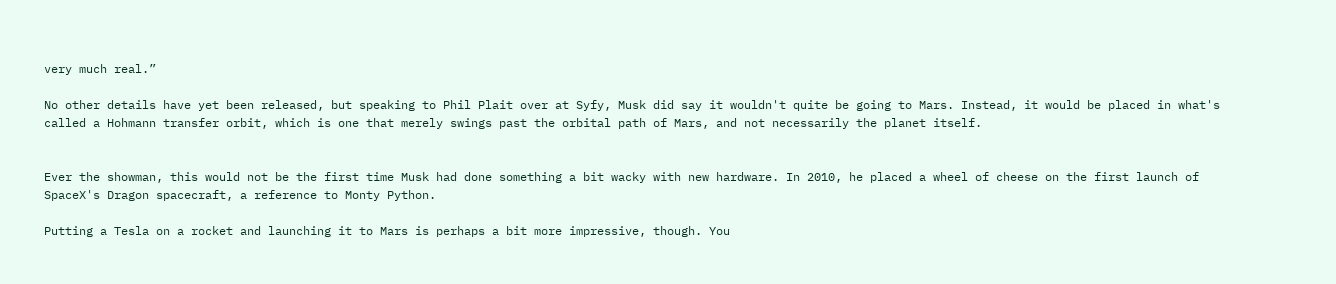very much real.”

No other details have yet been released, but speaking to Phil Plait over at Syfy, Musk did say it wouldn't quite be going to Mars. Instead, it would be placed in what's called a Hohmann transfer orbit, which is one that merely swings past the orbital path of Mars, and not necessarily the planet itself.


Ever the showman, this would not be the first time Musk had done something a bit wacky with new hardware. In 2010, he placed a wheel of cheese on the first launch of SpaceX's Dragon spacecraft, a reference to Monty Python.

Putting a Tesla on a rocket and launching it to Mars is perhaps a bit more impressive, though. You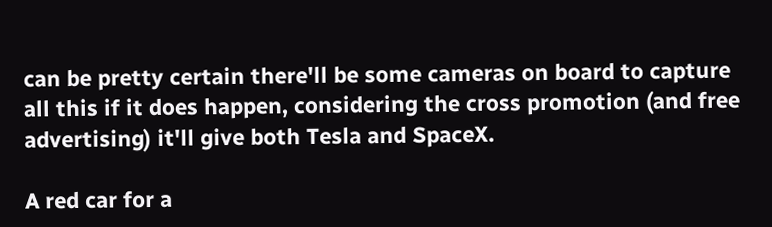can be pretty certain there'll be some cameras on board to capture all this if it does happen, considering the cross promotion (and free advertising) it'll give both Tesla and SpaceX.

A red car for a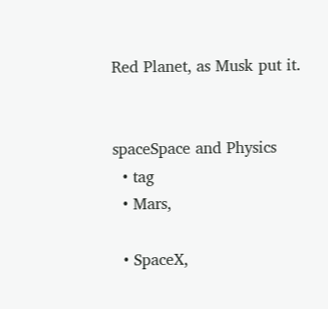Red Planet, as Musk put it.


spaceSpace and Physics
  • tag
  • Mars,

  • SpaceX,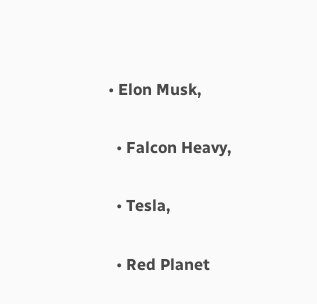• Elon Musk,

  • Falcon Heavy,

  • Tesla,

  • Red Planet